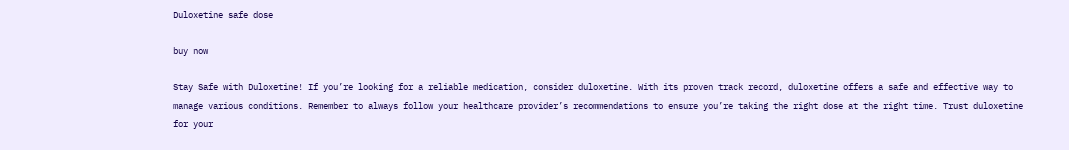Duloxetine safe dose

buy now

Stay Safe with Duloxetine! If you’re looking for a reliable medication, consider duloxetine. With its proven track record, duloxetine offers a safe and effective way to manage various conditions. Remember to always follow your healthcare provider’s recommendations to ensure you’re taking the right dose at the right time. Trust duloxetine for your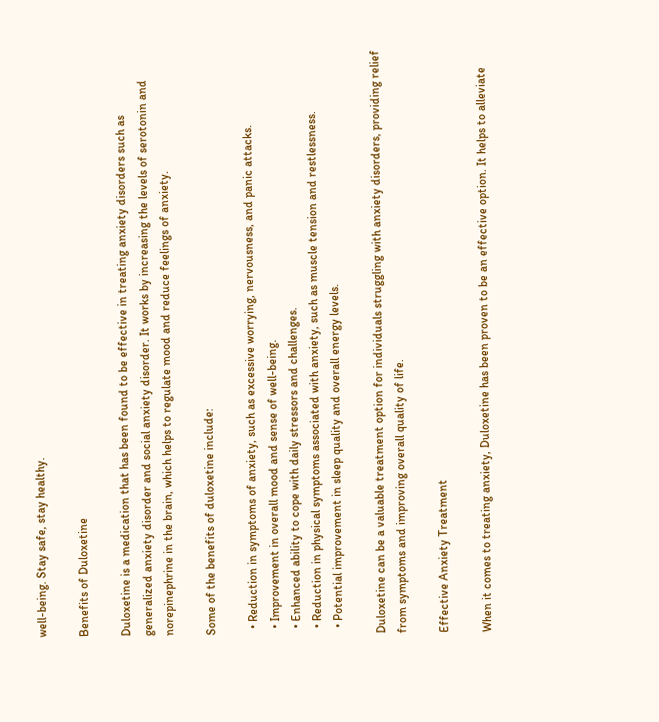well-being. Stay safe, stay healthy.

Benefits of Duloxetine

Duloxetine is a medication that has been found to be effective in treating anxiety disorders such as generalized anxiety disorder and social anxiety disorder. It works by increasing the levels of serotonin and norepinephrine in the brain, which helps to regulate mood and reduce feelings of anxiety.

Some of the benefits of duloxetine include:

  • Reduction in symptoms of anxiety, such as excessive worrying, nervousness, and panic attacks.
  • Improvement in overall mood and sense of well-being.
  • Enhanced ability to cope with daily stressors and challenges.
  • Reduction in physical symptoms associated with anxiety, such as muscle tension and restlessness.
  • Potential improvement in sleep quality and overall energy levels.

Duloxetine can be a valuable treatment option for individuals struggling with anxiety disorders, providing relief from symptoms and improving overall quality of life.

Effective Anxiety Treatment

When it comes to treating anxiety, Duloxetine has been proven to be an effective option. It helps to alleviate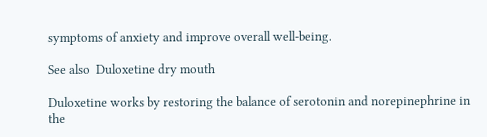symptoms of anxiety and improve overall well-being.

See also  Duloxetine dry mouth

Duloxetine works by restoring the balance of serotonin and norepinephrine in the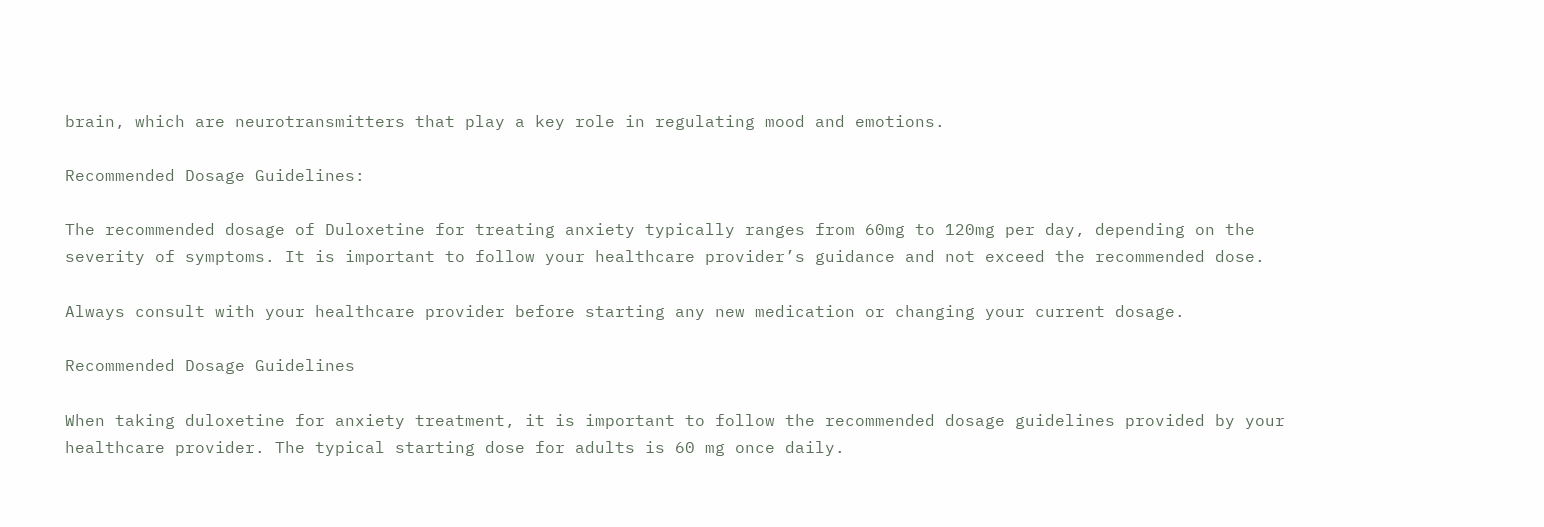brain, which are neurotransmitters that play a key role in regulating mood and emotions.

Recommended Dosage Guidelines:

The recommended dosage of Duloxetine for treating anxiety typically ranges from 60mg to 120mg per day, depending on the severity of symptoms. It is important to follow your healthcare provider’s guidance and not exceed the recommended dose.

Always consult with your healthcare provider before starting any new medication or changing your current dosage.

Recommended Dosage Guidelines

When taking duloxetine for anxiety treatment, it is important to follow the recommended dosage guidelines provided by your healthcare provider. The typical starting dose for adults is 60 mg once daily.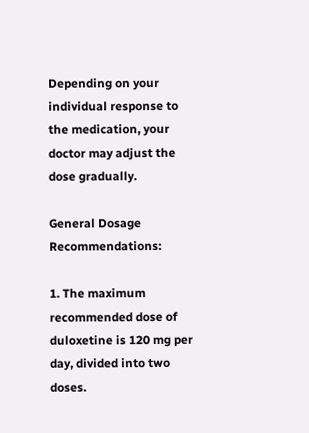Depending on your individual response to the medication, your doctor may adjust the dose gradually.

General Dosage Recommendations:

1. The maximum recommended dose of duloxetine is 120 mg per day, divided into two doses.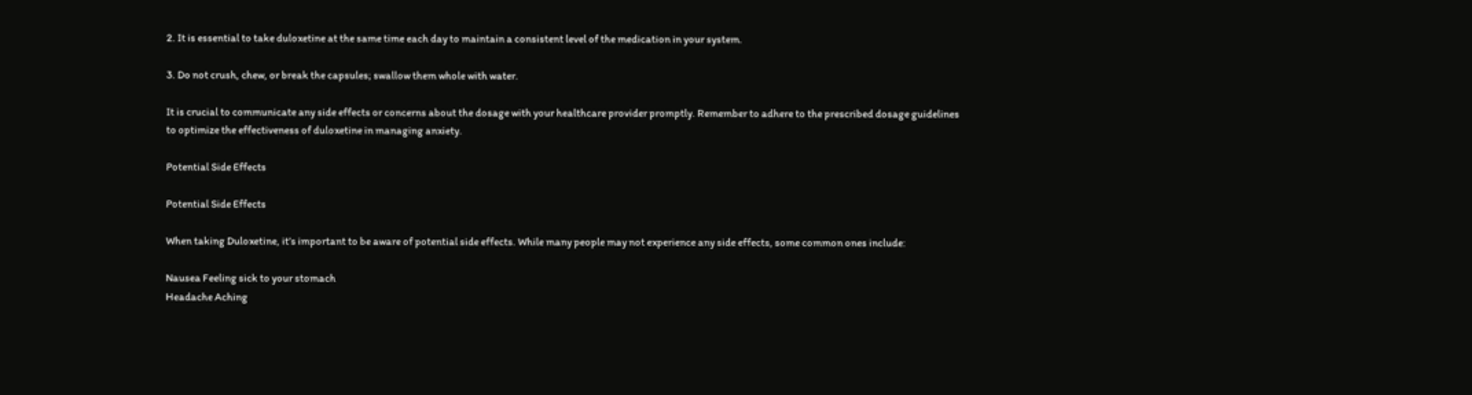2. It is essential to take duloxetine at the same time each day to maintain a consistent level of the medication in your system.

3. Do not crush, chew, or break the capsules; swallow them whole with water.

It is crucial to communicate any side effects or concerns about the dosage with your healthcare provider promptly. Remember to adhere to the prescribed dosage guidelines to optimize the effectiveness of duloxetine in managing anxiety.

Potential Side Effects

Potential Side Effects

When taking Duloxetine, it’s important to be aware of potential side effects. While many people may not experience any side effects, some common ones include:

Nausea Feeling sick to your stomach
Headache Aching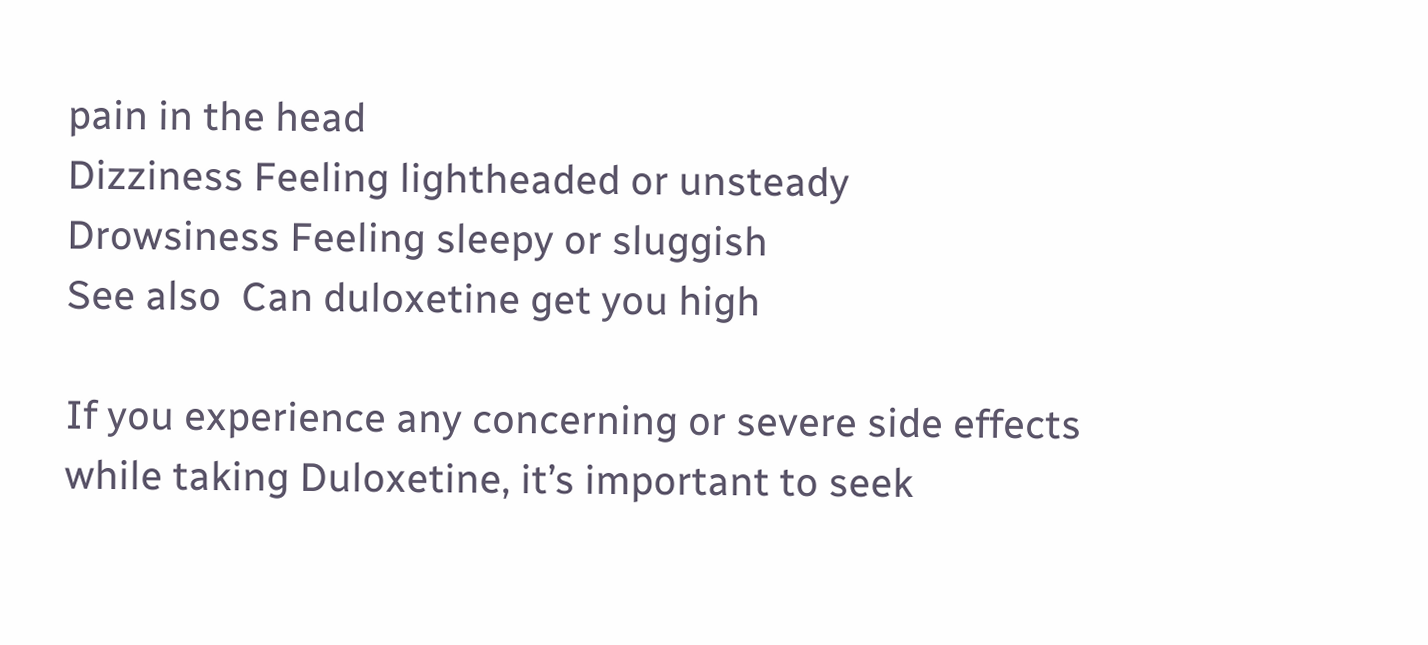pain in the head
Dizziness Feeling lightheaded or unsteady
Drowsiness Feeling sleepy or sluggish
See also  Can duloxetine get you high

If you experience any concerning or severe side effects while taking Duloxetine, it’s important to seek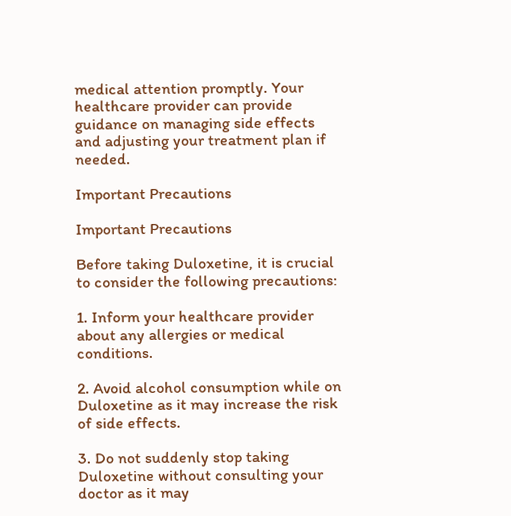medical attention promptly. Your healthcare provider can provide guidance on managing side effects and adjusting your treatment plan if needed.

Important Precautions

Important Precautions

Before taking Duloxetine, it is crucial to consider the following precautions:

1. Inform your healthcare provider about any allergies or medical conditions.

2. Avoid alcohol consumption while on Duloxetine as it may increase the risk of side effects.

3. Do not suddenly stop taking Duloxetine without consulting your doctor as it may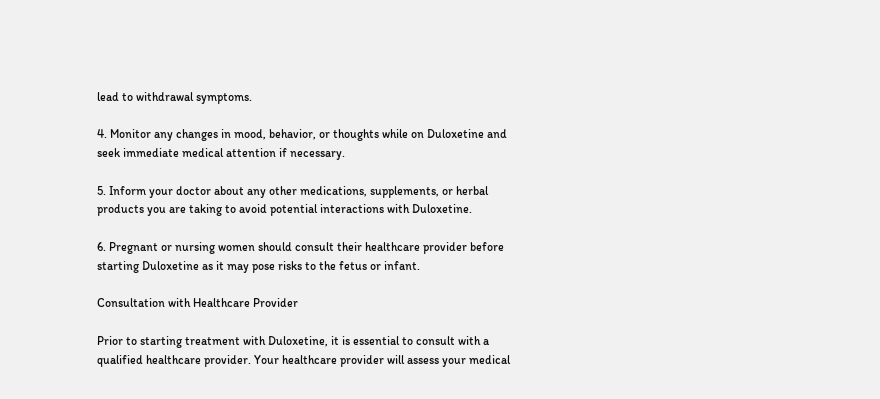lead to withdrawal symptoms.

4. Monitor any changes in mood, behavior, or thoughts while on Duloxetine and seek immediate medical attention if necessary.

5. Inform your doctor about any other medications, supplements, or herbal products you are taking to avoid potential interactions with Duloxetine.

6. Pregnant or nursing women should consult their healthcare provider before starting Duloxetine as it may pose risks to the fetus or infant.

Consultation with Healthcare Provider

Prior to starting treatment with Duloxetine, it is essential to consult with a qualified healthcare provider. Your healthcare provider will assess your medical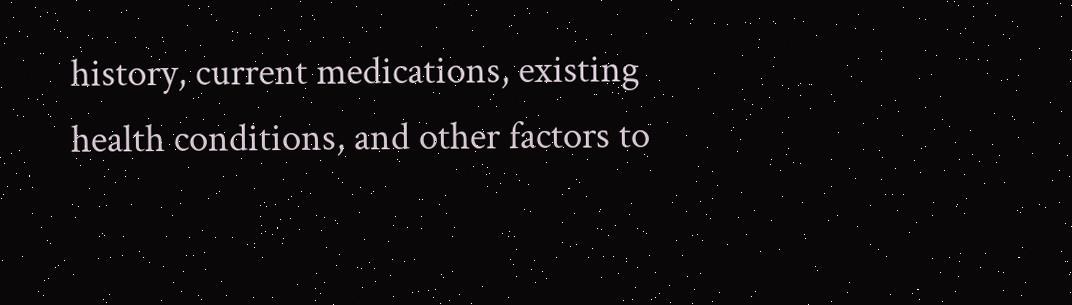history, current medications, existing health conditions, and other factors to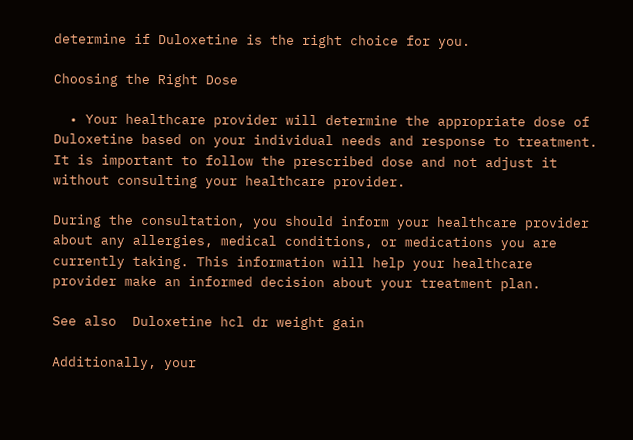determine if Duloxetine is the right choice for you.

Choosing the Right Dose

  • Your healthcare provider will determine the appropriate dose of Duloxetine based on your individual needs and response to treatment. It is important to follow the prescribed dose and not adjust it without consulting your healthcare provider.

During the consultation, you should inform your healthcare provider about any allergies, medical conditions, or medications you are currently taking. This information will help your healthcare provider make an informed decision about your treatment plan.

See also  Duloxetine hcl dr weight gain

Additionally, your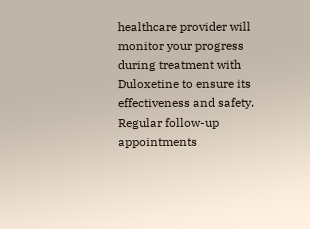healthcare provider will monitor your progress during treatment with Duloxetine to ensure its effectiveness and safety. Regular follow-up appointments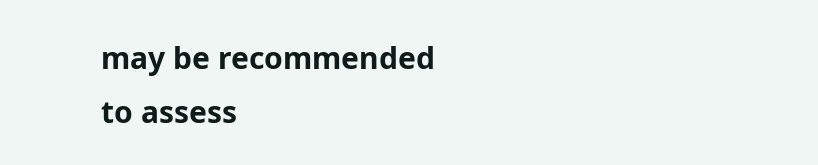may be recommended to assess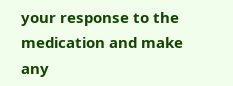your response to the medication and make any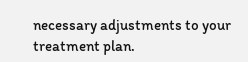necessary adjustments to your treatment plan.